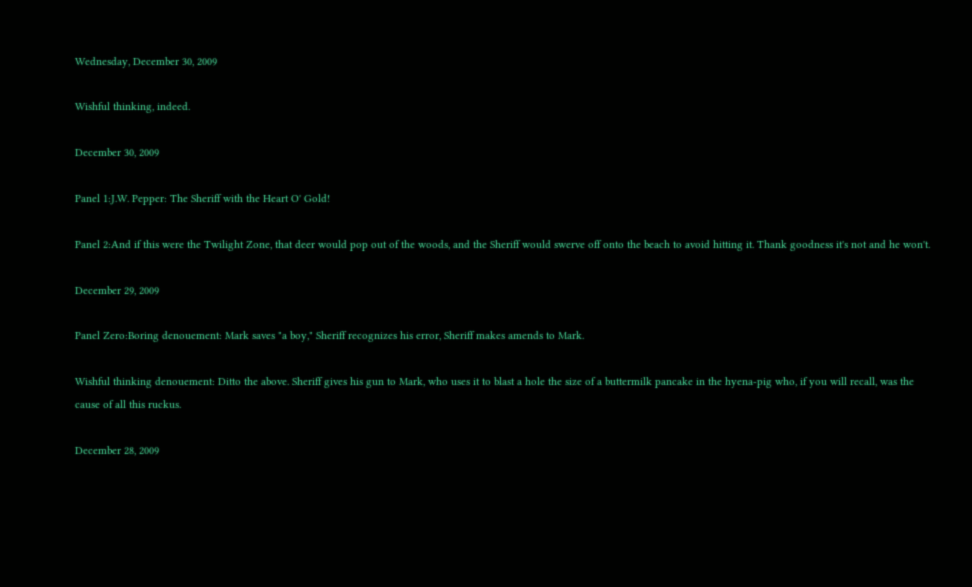Wednesday, December 30, 2009

Wishful thinking, indeed.

December 30, 2009

Panel 1:J.W. Pepper: The Sheriff with the Heart O' Gold!

Panel 2:And if this were the Twilight Zone, that deer would pop out of the woods, and the Sheriff would swerve off onto the beach to avoid hitting it. Thank goodness it's not and he won't.

December 29, 2009

Panel Zero:Boring denouement: Mark saves "a boy," Sheriff recognizes his error, Sheriff makes amends to Mark.

Wishful thinking denouement: Ditto the above. Sheriff gives his gun to Mark, who uses it to blast a hole the size of a buttermilk pancake in the hyena-pig who, if you will recall, was the cause of all this ruckus.

December 28, 2009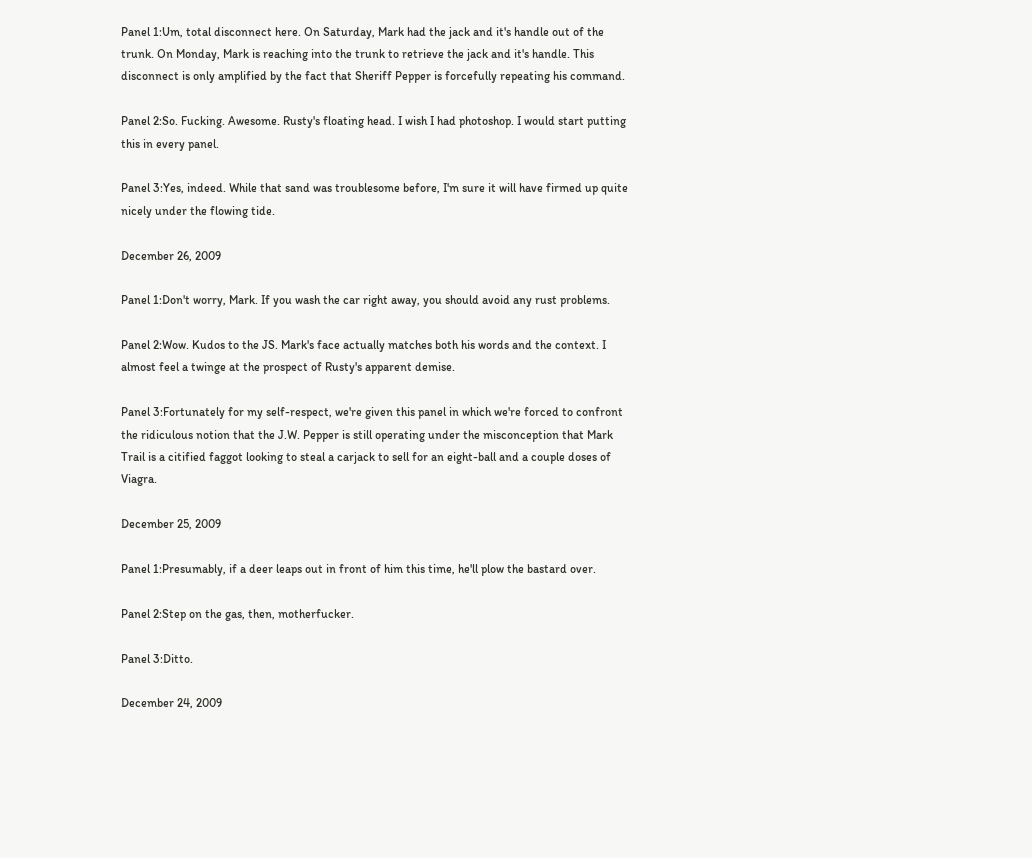Panel 1:Um, total disconnect here. On Saturday, Mark had the jack and it's handle out of the trunk. On Monday, Mark is reaching into the trunk to retrieve the jack and it's handle. This disconnect is only amplified by the fact that Sheriff Pepper is forcefully repeating his command.

Panel 2:So. Fucking. Awesome. Rusty's floating head. I wish I had photoshop. I would start putting this in every panel.

Panel 3:Yes, indeed. While that sand was troublesome before, I'm sure it will have firmed up quite nicely under the flowing tide.

December 26, 2009

Panel 1:Don't worry, Mark. If you wash the car right away, you should avoid any rust problems.

Panel 2:Wow. Kudos to the JS. Mark's face actually matches both his words and the context. I almost feel a twinge at the prospect of Rusty's apparent demise.

Panel 3:Fortunately for my self-respect, we're given this panel in which we're forced to confront the ridiculous notion that the J.W. Pepper is still operating under the misconception that Mark Trail is a citified faggot looking to steal a carjack to sell for an eight-ball and a couple doses of Viagra.

December 25, 2009

Panel 1:Presumably, if a deer leaps out in front of him this time, he'll plow the bastard over.

Panel 2:Step on the gas, then, motherfucker.

Panel 3:Ditto.

December 24, 2009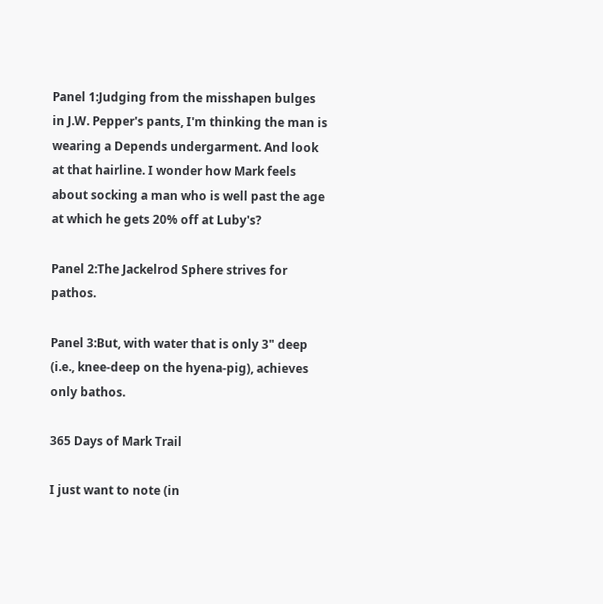Panel 1:Judging from the misshapen bulges in J.W. Pepper's pants, I'm thinking the man is wearing a Depends undergarment. And look at that hairline. I wonder how Mark feels about socking a man who is well past the age at which he gets 20% off at Luby's?

Panel 2:The Jackelrod Sphere strives for pathos.

Panel 3:But, with water that is only 3" deep (i.e., knee-deep on the hyena-pig), achieves only bathos.

365 Days of Mark Trail

I just want to note (in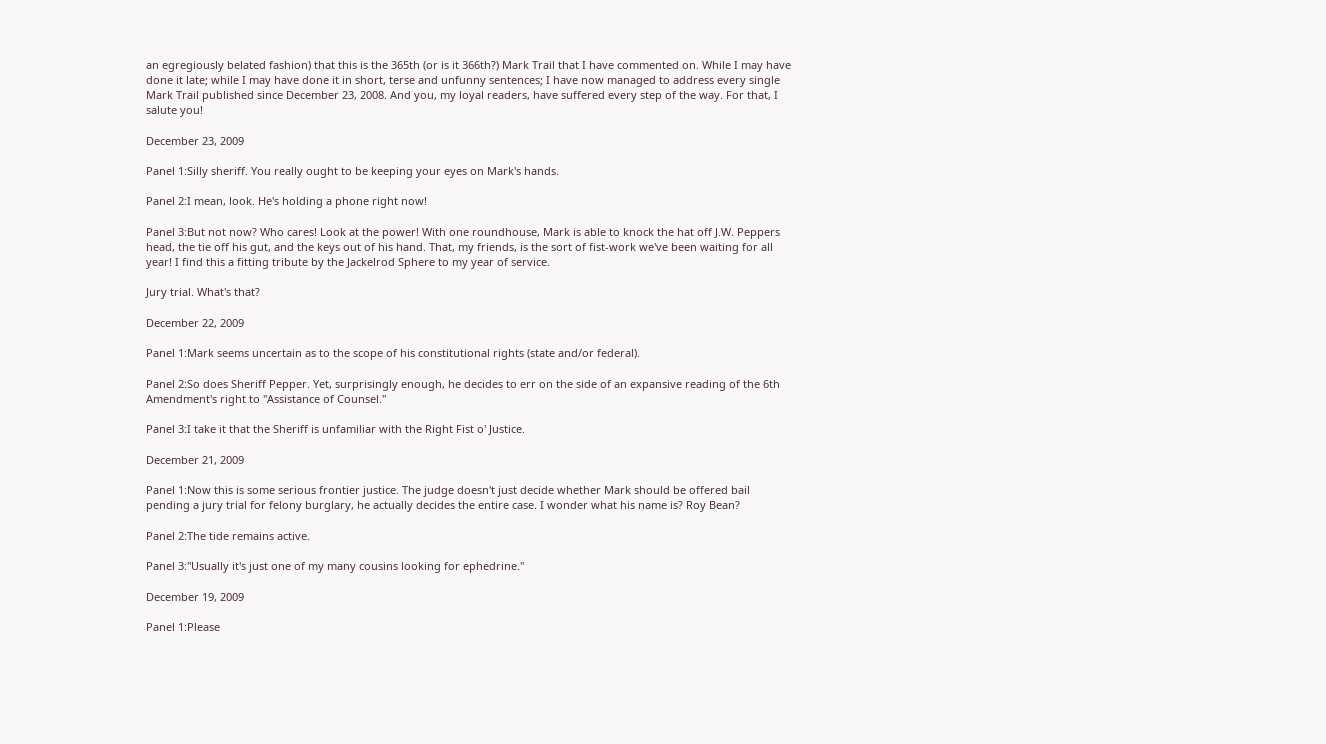an egregiously belated fashion) that this is the 365th (or is it 366th?) Mark Trail that I have commented on. While I may have done it late; while I may have done it in short, terse and unfunny sentences; I have now managed to address every single Mark Trail published since December 23, 2008. And you, my loyal readers, have suffered every step of the way. For that, I salute you!

December 23, 2009

Panel 1:Silly sheriff. You really ought to be keeping your eyes on Mark's hands.

Panel 2:I mean, look. He's holding a phone right now!

Panel 3:But not now? Who cares! Look at the power! With one roundhouse, Mark is able to knock the hat off J.W. Peppers head, the tie off his gut, and the keys out of his hand. That, my friends, is the sort of fist-work we've been waiting for all year! I find this a fitting tribute by the Jackelrod Sphere to my year of service.

Jury trial. What's that?

December 22, 2009

Panel 1:Mark seems uncertain as to the scope of his constitutional rights (state and/or federal).

Panel 2:So does Sheriff Pepper. Yet, surprisingly enough, he decides to err on the side of an expansive reading of the 6th Amendment's right to "Assistance of Counsel."

Panel 3:I take it that the Sheriff is unfamiliar with the Right Fist o' Justice.

December 21, 2009

Panel 1:Now this is some serious frontier justice. The judge doesn't just decide whether Mark should be offered bail pending a jury trial for felony burglary, he actually decides the entire case. I wonder what his name is? Roy Bean?

Panel 2:The tide remains active.

Panel 3:"Usually it's just one of my many cousins looking for ephedrine."

December 19, 2009

Panel 1:Please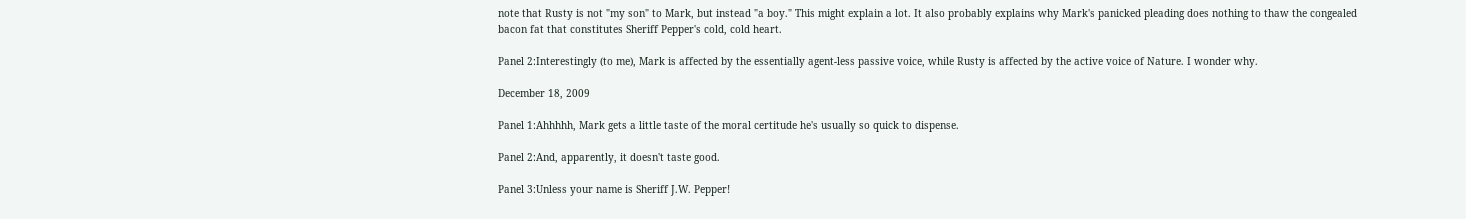note that Rusty is not "my son" to Mark, but instead "a boy." This might explain a lot. It also probably explains why Mark's panicked pleading does nothing to thaw the congealed bacon fat that constitutes Sheriff Pepper's cold, cold heart.

Panel 2:Interestingly (to me), Mark is affected by the essentially agent-less passive voice, while Rusty is affected by the active voice of Nature. I wonder why.

December 18, 2009

Panel 1:Ahhhhh, Mark gets a little taste of the moral certitude he's usually so quick to dispense.

Panel 2:And, apparently, it doesn't taste good.

Panel 3:Unless your name is Sheriff J.W. Pepper!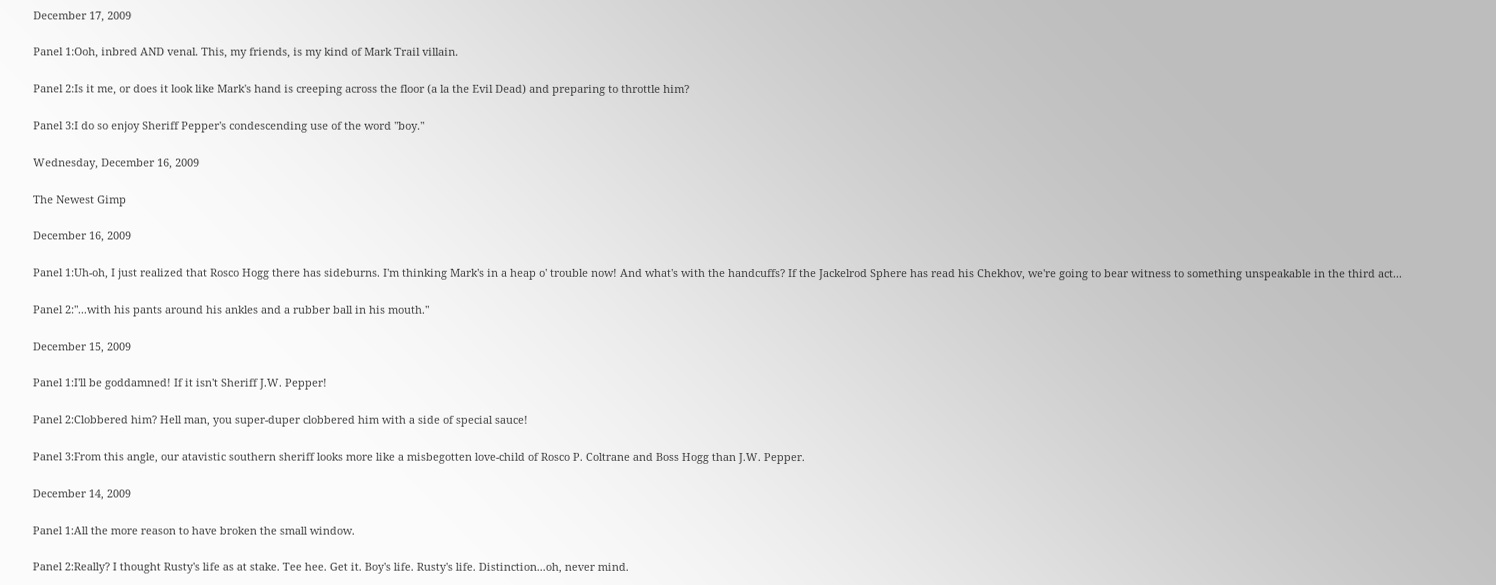December 17, 2009

Panel 1:Ooh, inbred AND venal. This, my friends, is my kind of Mark Trail villain.

Panel 2:Is it me, or does it look like Mark's hand is creeping across the floor (a la the Evil Dead) and preparing to throttle him?

Panel 3:I do so enjoy Sheriff Pepper's condescending use of the word "boy."

Wednesday, December 16, 2009

The Newest Gimp

December 16, 2009

Panel 1:Uh-oh, I just realized that Rosco Hogg there has sideburns. I'm thinking Mark's in a heap o' trouble now! And what's with the handcuffs? If the Jackelrod Sphere has read his Chekhov, we're going to bear witness to something unspeakable in the third act...

Panel 2:"...with his pants around his ankles and a rubber ball in his mouth."

December 15, 2009

Panel 1:I'll be goddamned! If it isn't Sheriff J.W. Pepper!

Panel 2:Clobbered him? Hell man, you super-duper clobbered him with a side of special sauce!

Panel 3:From this angle, our atavistic southern sheriff looks more like a misbegotten love-child of Rosco P. Coltrane and Boss Hogg than J.W. Pepper.

December 14, 2009

Panel 1:All the more reason to have broken the small window.

Panel 2:Really? I thought Rusty's life as at stake. Tee hee. Get it. Boy's life. Rusty's life. Distinction...oh, never mind.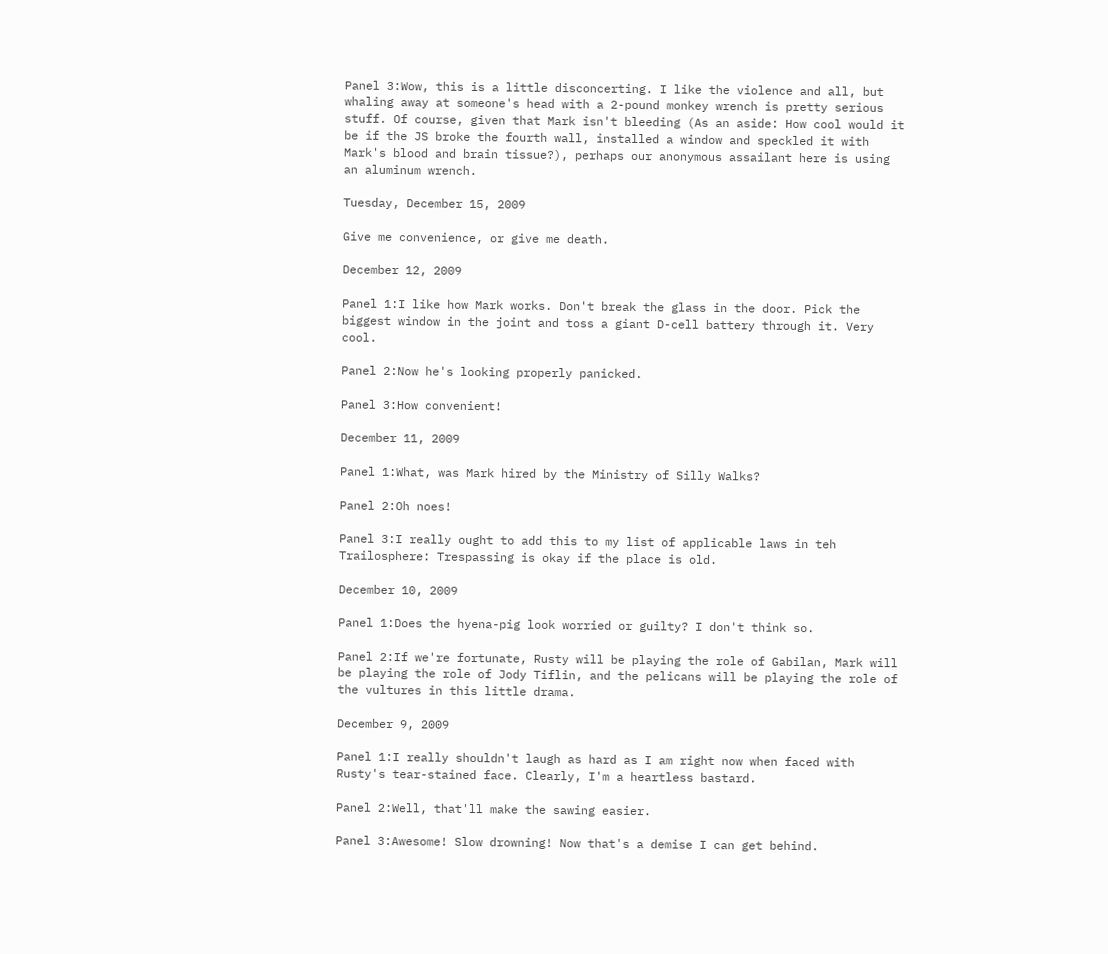Panel 3:Wow, this is a little disconcerting. I like the violence and all, but whaling away at someone's head with a 2-pound monkey wrench is pretty serious stuff. Of course, given that Mark isn't bleeding (As an aside: How cool would it be if the JS broke the fourth wall, installed a window and speckled it with Mark's blood and brain tissue?), perhaps our anonymous assailant here is using an aluminum wrench.

Tuesday, December 15, 2009

Give me convenience, or give me death.

December 12, 2009

Panel 1:I like how Mark works. Don't break the glass in the door. Pick the biggest window in the joint and toss a giant D-cell battery through it. Very cool.

Panel 2:Now he's looking properly panicked.

Panel 3:How convenient!

December 11, 2009

Panel 1:What, was Mark hired by the Ministry of Silly Walks?

Panel 2:Oh noes!

Panel 3:I really ought to add this to my list of applicable laws in teh Trailosphere: Trespassing is okay if the place is old.

December 10, 2009

Panel 1:Does the hyena-pig look worried or guilty? I don't think so.

Panel 2:If we're fortunate, Rusty will be playing the role of Gabilan, Mark will be playing the role of Jody Tiflin, and the pelicans will be playing the role of the vultures in this little drama.

December 9, 2009

Panel 1:I really shouldn't laugh as hard as I am right now when faced with Rusty's tear-stained face. Clearly, I'm a heartless bastard.

Panel 2:Well, that'll make the sawing easier.

Panel 3:Awesome! Slow drowning! Now that's a demise I can get behind.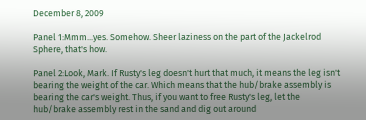December 8, 2009

Panel 1:Mmm...yes. Somehow. Sheer laziness on the part of the Jackelrod Sphere, that's how.

Panel 2:Look, Mark. If Rusty's leg doesn't hurt that much, it means the leg isn't bearing the weight of the car. Which means that the hub/brake assembly is bearing the car's weight. Thus, if you want to free Rusty's leg, let the hub/brake assembly rest in the sand and dig out around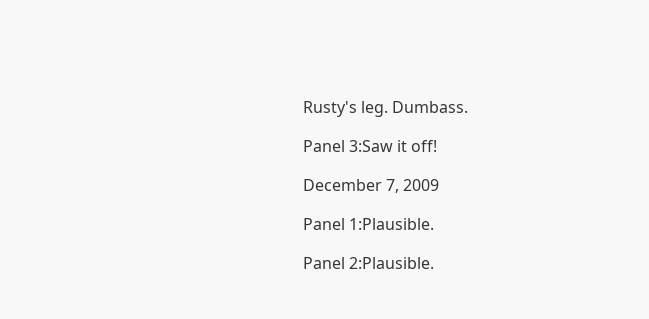Rusty's leg. Dumbass.

Panel 3:Saw it off!

December 7, 2009

Panel 1:Plausible.

Panel 2:Plausible.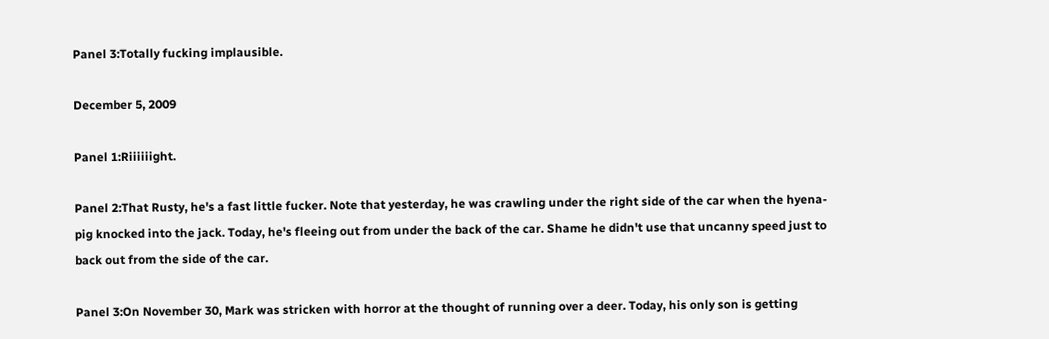Panel 3:Totally fucking implausible.

December 5, 2009

Panel 1:Riiiiiight.

Panel 2:That Rusty, he's a fast little fucker. Note that yesterday, he was crawling under the right side of the car when the hyena-pig knocked into the jack. Today, he's fleeing out from under the back of the car. Shame he didn't use that uncanny speed just to back out from the side of the car.

Panel 3:On November 30, Mark was stricken with horror at the thought of running over a deer. Today, his only son is getting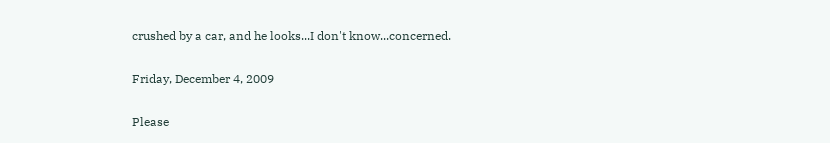crushed by a car, and he looks...I don't know...concerned.

Friday, December 4, 2009

Please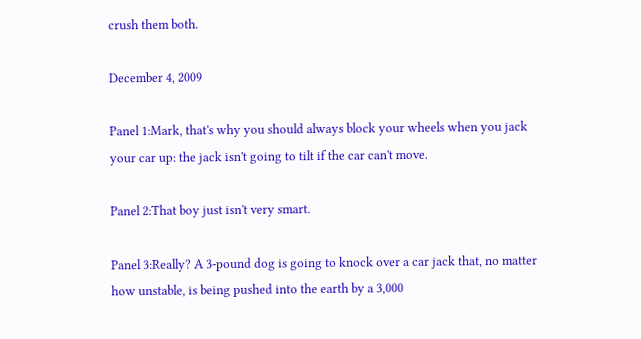crush them both.

December 4, 2009

Panel 1:Mark, that's why you should always block your wheels when you jack your car up: the jack isn't going to tilt if the car can't move.

Panel 2:That boy just isn't very smart.

Panel 3:Really? A 3-pound dog is going to knock over a car jack that, no matter how unstable, is being pushed into the earth by a 3,000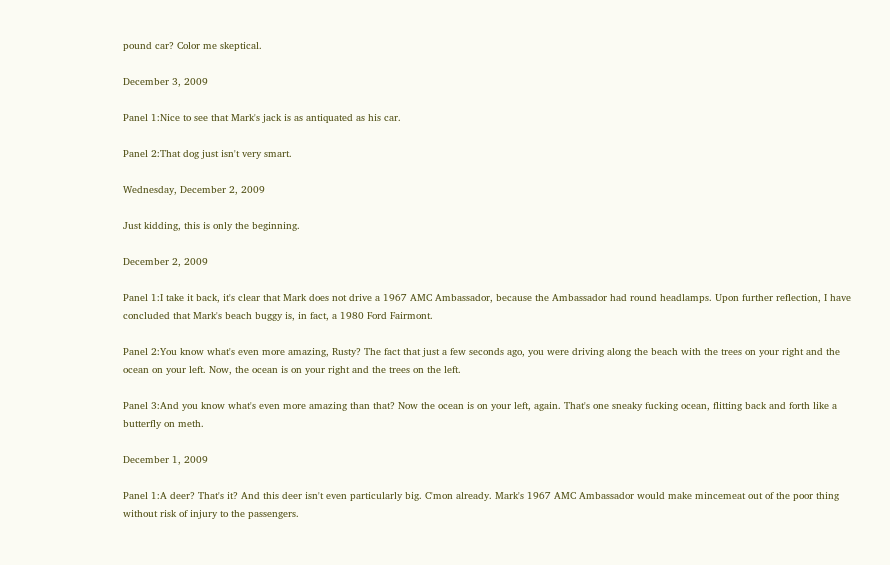pound car? Color me skeptical.

December 3, 2009

Panel 1:Nice to see that Mark's jack is as antiquated as his car.

Panel 2:That dog just isn't very smart.

Wednesday, December 2, 2009

Just kidding, this is only the beginning.

December 2, 2009

Panel 1:I take it back, it's clear that Mark does not drive a 1967 AMC Ambassador, because the Ambassador had round headlamps. Upon further reflection, I have concluded that Mark's beach buggy is, in fact, a 1980 Ford Fairmont.

Panel 2:You know what's even more amazing, Rusty? The fact that just a few seconds ago, you were driving along the beach with the trees on your right and the ocean on your left. Now, the ocean is on your right and the trees on the left.

Panel 3:And you know what's even more amazing than that? Now the ocean is on your left, again. That's one sneaky fucking ocean, flitting back and forth like a butterfly on meth.

December 1, 2009

Panel 1:A deer? That's it? And this deer isn't even particularly big. C'mon already. Mark's 1967 AMC Ambassador would make mincemeat out of the poor thing without risk of injury to the passengers.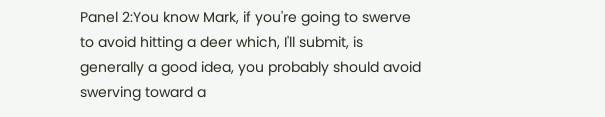Panel 2:You know Mark, if you're going to swerve to avoid hitting a deer which, I'll submit, is generally a good idea, you probably should avoid swerving toward a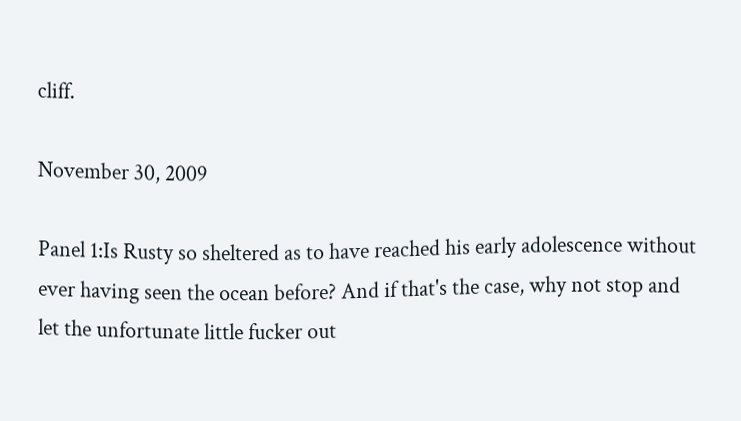cliff.

November 30, 2009

Panel 1:Is Rusty so sheltered as to have reached his early adolescence without ever having seen the ocean before? And if that's the case, why not stop and let the unfortunate little fucker out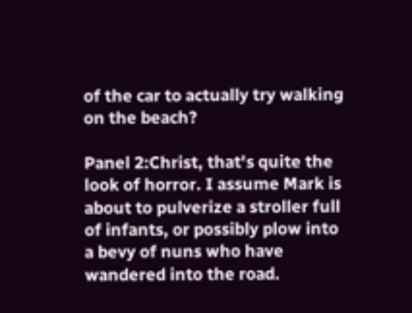of the car to actually try walking on the beach?

Panel 2:Christ, that's quite the look of horror. I assume Mark is about to pulverize a stroller full of infants, or possibly plow into a bevy of nuns who have wandered into the road.